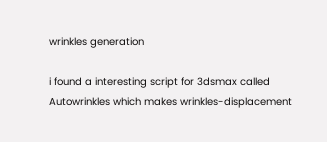wrinkles generation

i found a interesting script for 3dsmax called Autowrinkles which makes wrinkles-displacement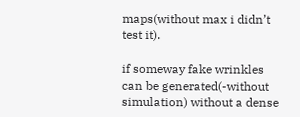maps(without max i didn’t test it).

if someway fake wrinkles can be generated(-without simulation) without a dense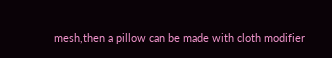mesh,then a pillow can be made with cloth modifier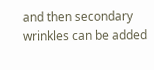and then secondary wrinkles can be added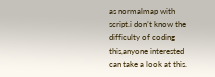as normalmap with script.i don’t know the difficulty of coding this,anyone interested can take a look at this.